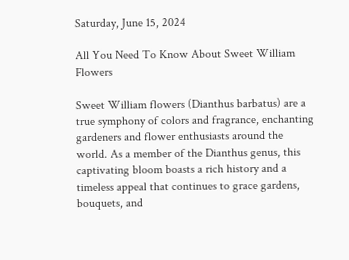Saturday, June 15, 2024

All You Need To Know About Sweet William Flowers

Sweet William flowers (Dianthus barbatus) are a true symphony of colors and fragrance, enchanting gardeners and flower enthusiasts around the world. As a member of the Dianthus genus, this captivating bloom boasts a rich history and a timeless appeal that continues to grace gardens, bouquets, and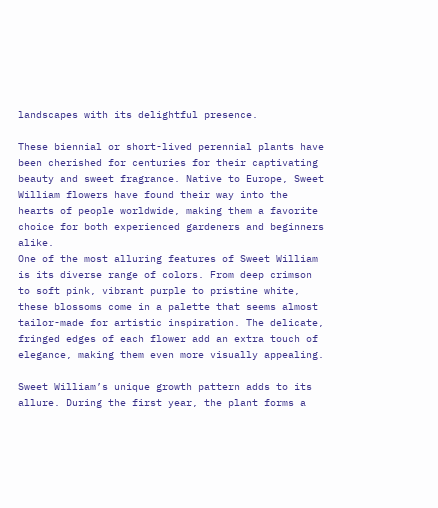landscapes with its delightful presence.

These biennial or short-lived perennial plants have been cherished for centuries for their captivating beauty and sweet fragrance. Native to Europe, Sweet William flowers have found their way into the hearts of people worldwide, making them a favorite choice for both experienced gardeners and beginners alike.
One of the most alluring features of Sweet William is its diverse range of colors. From deep crimson to soft pink, vibrant purple to pristine white, these blossoms come in a palette that seems almost tailor-made for artistic inspiration. The delicate, fringed edges of each flower add an extra touch of elegance, making them even more visually appealing.

Sweet William’s unique growth pattern adds to its allure. During the first year, the plant forms a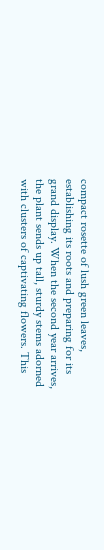compact rosette of lush green leaves, establishing its roots and preparing for its grand display. When the second year arrives, the plant sends up tall, sturdy stems adorned with clusters of captivating flowers. This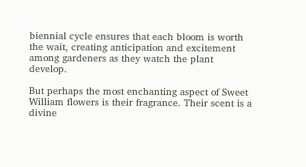biennial cycle ensures that each bloom is worth the wait, creating anticipation and excitement among gardeners as they watch the plant develop.

But perhaps the most enchanting aspect of Sweet William flowers is their fragrance. Their scent is a divine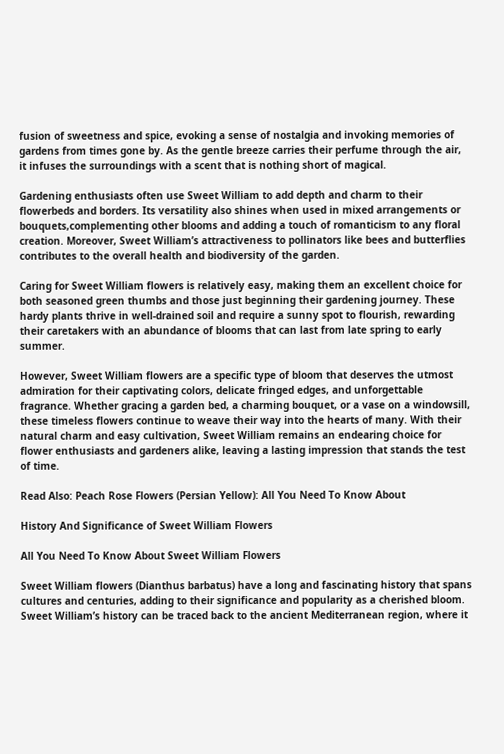fusion of sweetness and spice, evoking a sense of nostalgia and invoking memories of gardens from times gone by. As the gentle breeze carries their perfume through the air, it infuses the surroundings with a scent that is nothing short of magical.

Gardening enthusiasts often use Sweet William to add depth and charm to their flowerbeds and borders. Its versatility also shines when used in mixed arrangements or bouquets,complementing other blooms and adding a touch of romanticism to any floral creation. Moreover, Sweet William’s attractiveness to pollinators like bees and butterflies contributes to the overall health and biodiversity of the garden.

Caring for Sweet William flowers is relatively easy, making them an excellent choice for both seasoned green thumbs and those just beginning their gardening journey. These hardy plants thrive in well-drained soil and require a sunny spot to flourish, rewarding their caretakers with an abundance of blooms that can last from late spring to early summer.

However, Sweet William flowers are a specific type of bloom that deserves the utmost admiration for their captivating colors, delicate fringed edges, and unforgettable fragrance. Whether gracing a garden bed, a charming bouquet, or a vase on a windowsill, these timeless flowers continue to weave their way into the hearts of many. With their natural charm and easy cultivation, Sweet William remains an endearing choice for flower enthusiasts and gardeners alike, leaving a lasting impression that stands the test of time.

Read Also: Peach Rose Flowers (Persian Yellow): All You Need To Know About

History And Significance of Sweet William Flowers

All You Need To Know About Sweet William Flowers

Sweet William flowers (Dianthus barbatus) have a long and fascinating history that spans cultures and centuries, adding to their significance and popularity as a cherished bloom.
Sweet William’s history can be traced back to the ancient Mediterranean region, where it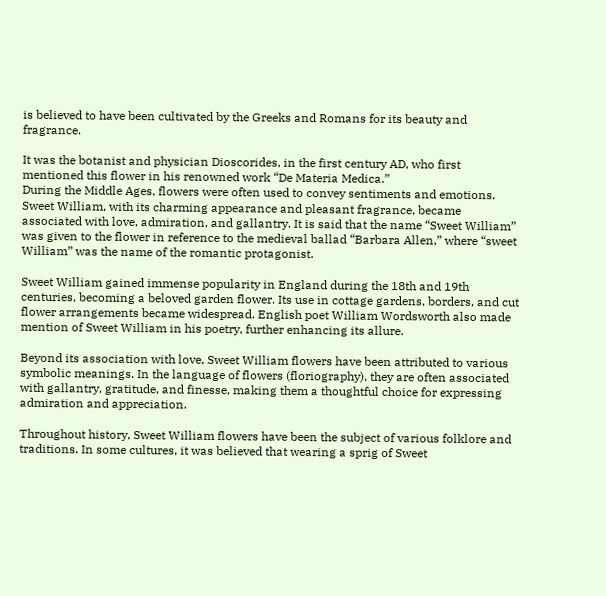is believed to have been cultivated by the Greeks and Romans for its beauty and fragrance.

It was the botanist and physician Dioscorides, in the first century AD, who first mentioned this flower in his renowned work “De Materia Medica.”
During the Middle Ages, flowers were often used to convey sentiments and emotions. Sweet William, with its charming appearance and pleasant fragrance, became associated with love, admiration, and gallantry. It is said that the name “Sweet William” was given to the flower in reference to the medieval ballad “Barbara Allen,” where “sweet William” was the name of the romantic protagonist.

Sweet William gained immense popularity in England during the 18th and 19th centuries, becoming a beloved garden flower. Its use in cottage gardens, borders, and cut flower arrangements became widespread. English poet William Wordsworth also made mention of Sweet William in his poetry, further enhancing its allure.

Beyond its association with love, Sweet William flowers have been attributed to various symbolic meanings. In the language of flowers (floriography), they are often associated with gallantry, gratitude, and finesse, making them a thoughtful choice for expressing admiration and appreciation.

Throughout history, Sweet William flowers have been the subject of various folklore and traditions. In some cultures, it was believed that wearing a sprig of Sweet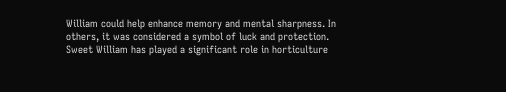William could help enhance memory and mental sharpness. In others, it was considered a symbol of luck and protection.
Sweet William has played a significant role in horticulture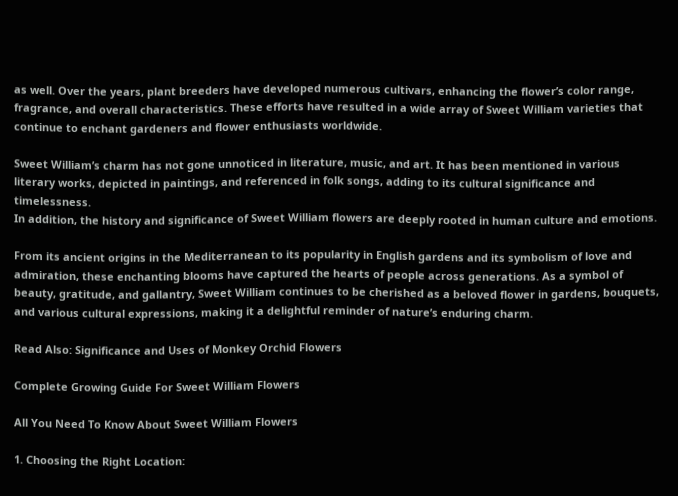as well. Over the years, plant breeders have developed numerous cultivars, enhancing the flower’s color range, fragrance, and overall characteristics. These efforts have resulted in a wide array of Sweet William varieties that continue to enchant gardeners and flower enthusiasts worldwide.

Sweet William’s charm has not gone unnoticed in literature, music, and art. It has been mentioned in various literary works, depicted in paintings, and referenced in folk songs, adding to its cultural significance and timelessness.
In addition, the history and significance of Sweet William flowers are deeply rooted in human culture and emotions.

From its ancient origins in the Mediterranean to its popularity in English gardens and its symbolism of love and admiration, these enchanting blooms have captured the hearts of people across generations. As a symbol of beauty, gratitude, and gallantry, Sweet William continues to be cherished as a beloved flower in gardens, bouquets, and various cultural expressions, making it a delightful reminder of nature’s enduring charm.

Read Also: Significance and Uses of Monkey Orchid Flowers

Complete Growing Guide For Sweet William Flowers

All You Need To Know About Sweet William Flowers

1. Choosing the Right Location: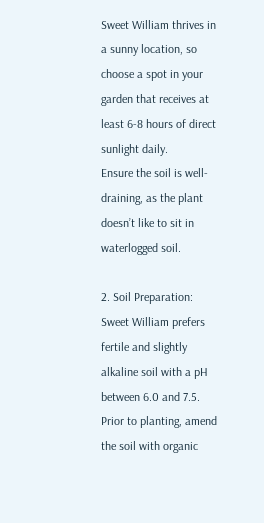Sweet William thrives in a sunny location, so choose a spot in your garden that receives at least 6-8 hours of direct sunlight daily.
Ensure the soil is well-draining, as the plant doesn’t like to sit in waterlogged soil.

2. Soil Preparation:
Sweet William prefers fertile and slightly alkaline soil with a pH between 6.0 and 7.5.
Prior to planting, amend the soil with organic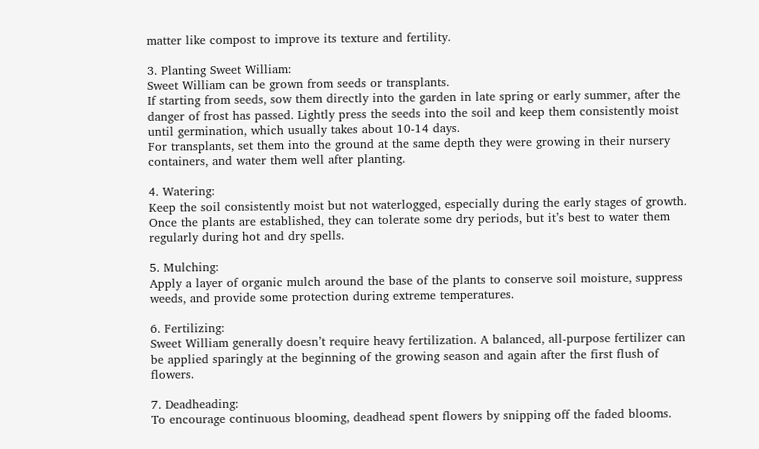matter like compost to improve its texture and fertility.

3. Planting Sweet William:
Sweet William can be grown from seeds or transplants.
If starting from seeds, sow them directly into the garden in late spring or early summer, after the danger of frost has passed. Lightly press the seeds into the soil and keep them consistently moist until germination, which usually takes about 10-14 days.
For transplants, set them into the ground at the same depth they were growing in their nursery containers, and water them well after planting.

4. Watering:
Keep the soil consistently moist but not waterlogged, especially during the early stages of growth.
Once the plants are established, they can tolerate some dry periods, but it’s best to water them regularly during hot and dry spells.

5. Mulching:
Apply a layer of organic mulch around the base of the plants to conserve soil moisture, suppress weeds, and provide some protection during extreme temperatures.

6. Fertilizing:
Sweet William generally doesn’t require heavy fertilization. A balanced, all-purpose fertilizer can be applied sparingly at the beginning of the growing season and again after the first flush of flowers.

7. Deadheading:
To encourage continuous blooming, deadhead spent flowers by snipping off the faded blooms.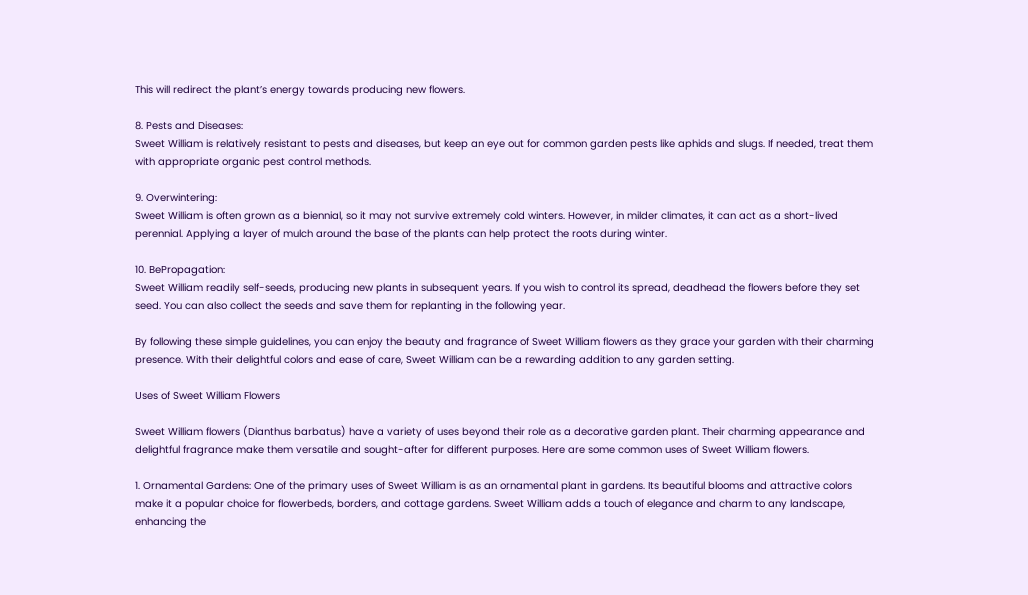This will redirect the plant’s energy towards producing new flowers.

8. Pests and Diseases:
Sweet William is relatively resistant to pests and diseases, but keep an eye out for common garden pests like aphids and slugs. If needed, treat them with appropriate organic pest control methods.

9. Overwintering:
Sweet William is often grown as a biennial, so it may not survive extremely cold winters. However, in milder climates, it can act as a short-lived perennial. Applying a layer of mulch around the base of the plants can help protect the roots during winter.

10. BePropagation:
Sweet William readily self-seeds, producing new plants in subsequent years. If you wish to control its spread, deadhead the flowers before they set seed. You can also collect the seeds and save them for replanting in the following year.

By following these simple guidelines, you can enjoy the beauty and fragrance of Sweet William flowers as they grace your garden with their charming presence. With their delightful colors and ease of care, Sweet William can be a rewarding addition to any garden setting.

Uses of Sweet William Flowers

Sweet William flowers (Dianthus barbatus) have a variety of uses beyond their role as a decorative garden plant. Their charming appearance and delightful fragrance make them versatile and sought-after for different purposes. Here are some common uses of Sweet William flowers.

1. Ornamental Gardens: One of the primary uses of Sweet William is as an ornamental plant in gardens. Its beautiful blooms and attractive colors make it a popular choice for flowerbeds, borders, and cottage gardens. Sweet William adds a touch of elegance and charm to any landscape, enhancing the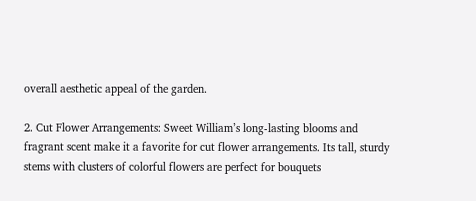overall aesthetic appeal of the garden.

2. Cut Flower Arrangements: Sweet William’s long-lasting blooms and fragrant scent make it a favorite for cut flower arrangements. Its tall, sturdy stems with clusters of colorful flowers are perfect for bouquets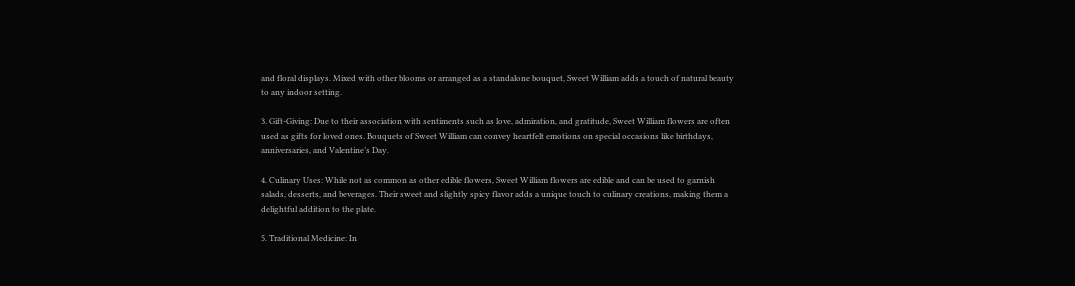and floral displays. Mixed with other blooms or arranged as a standalone bouquet, Sweet William adds a touch of natural beauty to any indoor setting.

3. Gift-Giving: Due to their association with sentiments such as love, admiration, and gratitude, Sweet William flowers are often used as gifts for loved ones. Bouquets of Sweet William can convey heartfelt emotions on special occasions like birthdays, anniversaries, and Valentine’s Day.

4. Culinary Uses: While not as common as other edible flowers, Sweet William flowers are edible and can be used to garnish salads, desserts, and beverages. Their sweet and slightly spicy flavor adds a unique touch to culinary creations, making them a delightful addition to the plate.

5. Traditional Medicine: In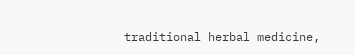traditional herbal medicine,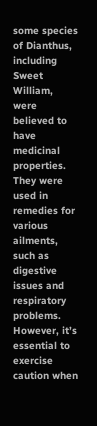some species of Dianthus, including Sweet William, were believed to have medicinal properties. They were used in remedies for various ailments, such as digestive issues and respiratory problems. However, it’s essential to exercise caution when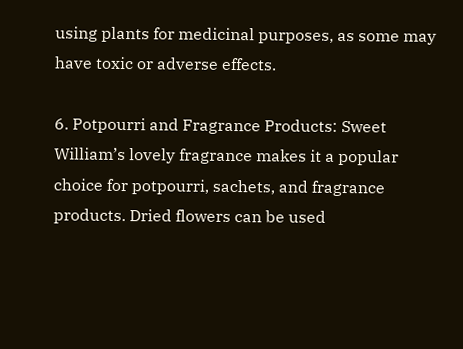using plants for medicinal purposes, as some may have toxic or adverse effects.

6. Potpourri and Fragrance Products: Sweet William’s lovely fragrance makes it a popular choice for potpourri, sachets, and fragrance products. Dried flowers can be used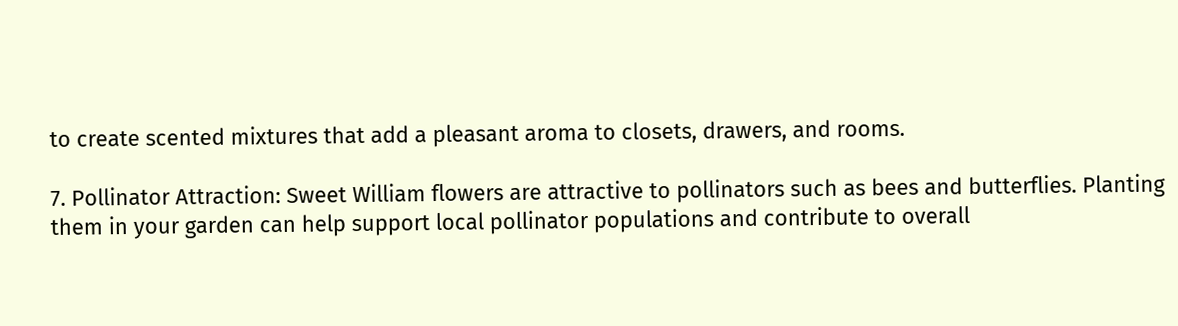to create scented mixtures that add a pleasant aroma to closets, drawers, and rooms.

7. Pollinator Attraction: Sweet William flowers are attractive to pollinators such as bees and butterflies. Planting them in your garden can help support local pollinator populations and contribute to overall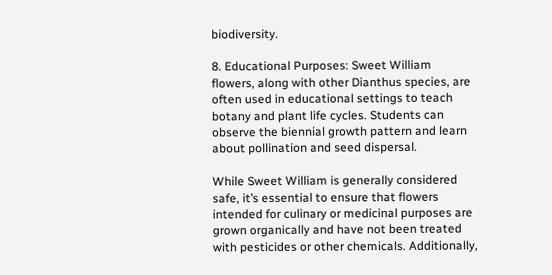biodiversity.

8. Educational Purposes: Sweet William flowers, along with other Dianthus species, are often used in educational settings to teach botany and plant life cycles. Students can observe the biennial growth pattern and learn about pollination and seed dispersal.

While Sweet William is generally considered safe, it’s essential to ensure that flowers intended for culinary or medicinal purposes are grown organically and have not been treated with pesticides or other chemicals. Additionally,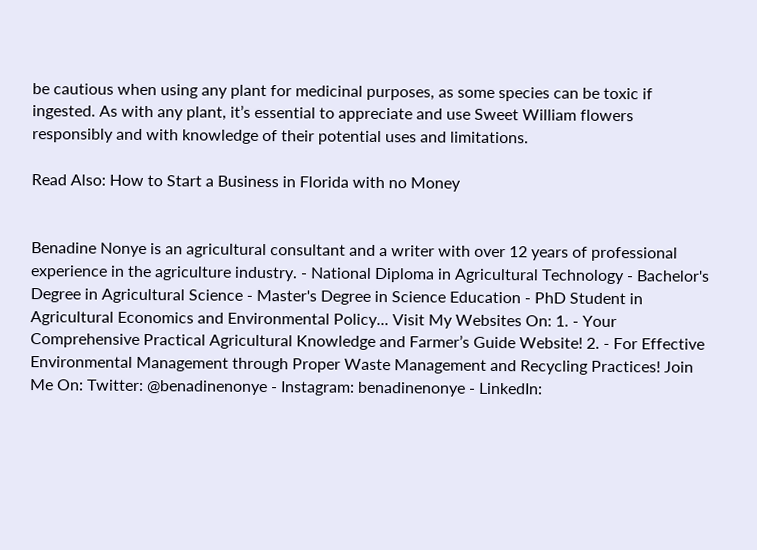be cautious when using any plant for medicinal purposes, as some species can be toxic if ingested. As with any plant, it’s essential to appreciate and use Sweet William flowers responsibly and with knowledge of their potential uses and limitations.

Read Also: How to Start a Business in Florida with no Money


Benadine Nonye is an agricultural consultant and a writer with over 12 years of professional experience in the agriculture industry. - National Diploma in Agricultural Technology - Bachelor's Degree in Agricultural Science - Master's Degree in Science Education - PhD Student in Agricultural Economics and Environmental Policy... Visit My Websites On: 1. - Your Comprehensive Practical Agricultural Knowledge and Farmer’s Guide Website! 2. - For Effective Environmental Management through Proper Waste Management and Recycling Practices! Join Me On: Twitter: @benadinenonye - Instagram: benadinenonye - LinkedIn: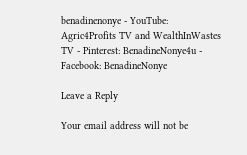benadinenonye - YouTube: Agric4Profits TV and WealthInWastes TV - Pinterest: BenadineNonye4u - Facebook: BenadineNonye

Leave a Reply

Your email address will not be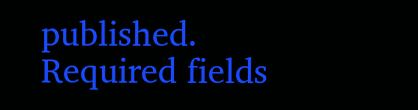published. Required fields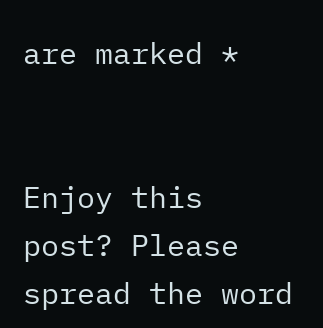are marked *


Enjoy this post? Please spread the word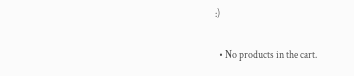:)

  • No products in the cart.